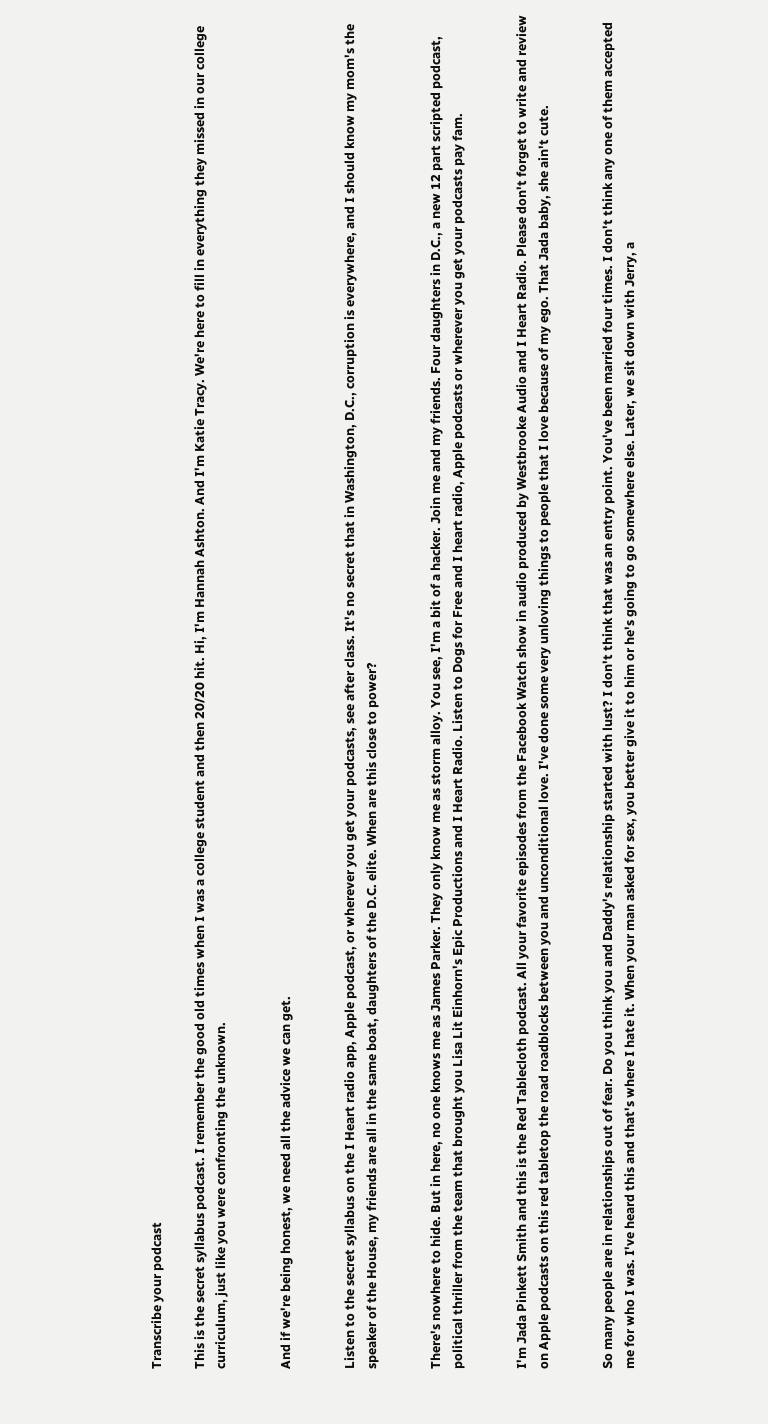Transcribe your podcast

This is the secret syllabus podcast. I remember the good old times when I was a college student and then 20/20 hit. Hi, I'm Hannah Ashton. And I'm Katie Tracy. We're here to fill in everything they missed in our college curriculum, just like you were confronting the unknown.


And if we're being honest, we need all the advice we can get.


Listen to the secret syllabus on the I Heart radio app, Apple podcast, or wherever you get your podcasts, see after class. It's no secret that in Washington, D.C., corruption is everywhere, and I should know my mom's the speaker of the House, my friends are all in the same boat, daughters of the D.C. elite. When are this close to power?


There's nowhere to hide. But in here, no one knows me as James Parker. They only know me as storm alloy. You see, I'm a bit of a hacker. Join me and my friends. Four daughters in D.C., a new 12 part scripted podcast, political thriller from the team that brought you Lisa Lit Einhorn's Epic Productions and I Heart Radio. Listen to Dogs for Free and I heart radio, Apple podcasts or wherever you get your podcasts pay fam.


I'm Jada Pinkett Smith and this is the Red Tablecloth podcast. All your favorite episodes from the Facebook Watch show in audio produced by Westbrooke Audio and I Heart Radio. Please don't forget to write and review on Apple podcasts on this red tabletop the road roadblocks between you and unconditional love. I've done some very unloving things to people that I love because of my ego. That Jada baby, she ain't cute.


So many people are in relationships out of fear. Do you think you and Daddy's relationship started with lust? I don't think that was an entry point. You've been married four times. I don't think any one of them accepted me for who I was. I've heard this and that's where I hate it. When your man asked for sex, you better give it to him or he's going to go somewhere else. Later, we sit down with Jerry, a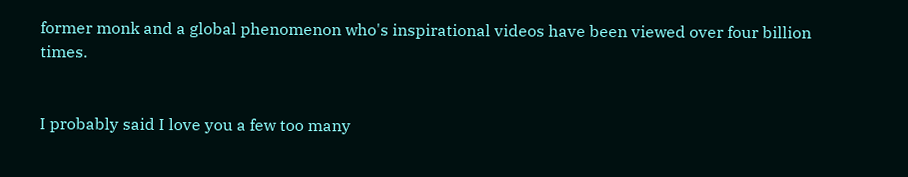former monk and a global phenomenon who's inspirational videos have been viewed over four billion times.


I probably said I love you a few too many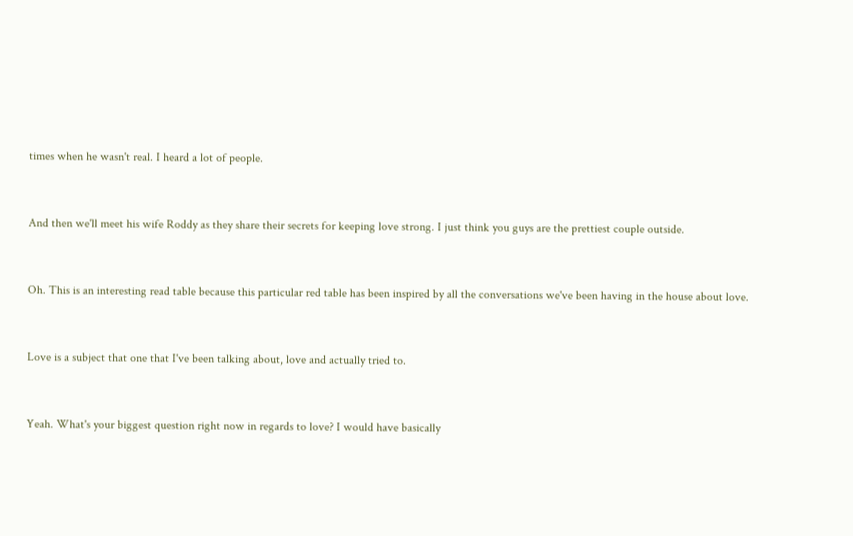times when he wasn't real. I heard a lot of people.


And then we'll meet his wife Roddy as they share their secrets for keeping love strong. I just think you guys are the prettiest couple outside.


Oh. This is an interesting read table because this particular red table has been inspired by all the conversations we've been having in the house about love.


Love is a subject that one that I've been talking about, love and actually tried to.


Yeah. What's your biggest question right now in regards to love? I would have basically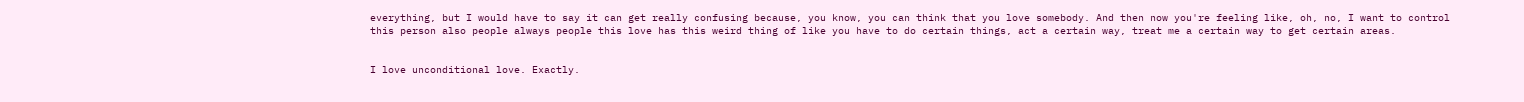everything, but I would have to say it can get really confusing because, you know, you can think that you love somebody. And then now you're feeling like, oh, no, I want to control this person also people always people this love has this weird thing of like you have to do certain things, act a certain way, treat me a certain way to get certain areas.


I love unconditional love. Exactly.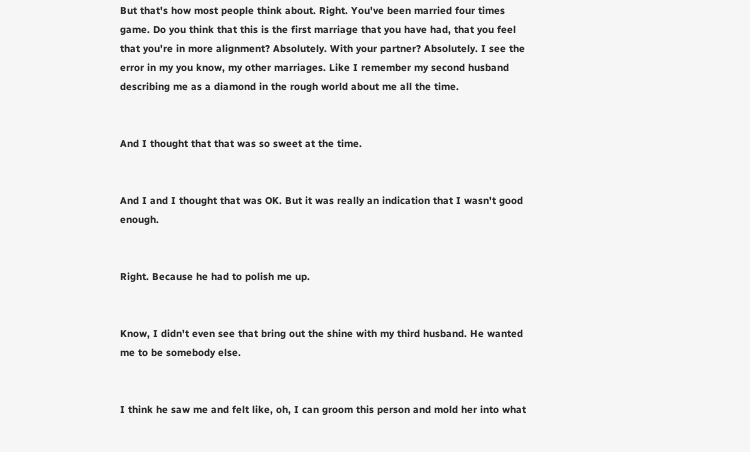But that's how most people think about. Right. You've been married four times game. Do you think that this is the first marriage that you have had, that you feel that you're in more alignment? Absolutely. With your partner? Absolutely. I see the error in my you know, my other marriages. Like I remember my second husband describing me as a diamond in the rough world about me all the time.


And I thought that that was so sweet at the time.


And I and I thought that was OK. But it was really an indication that I wasn't good enough.


Right. Because he had to polish me up.


Know, I didn't even see that bring out the shine with my third husband. He wanted me to be somebody else.


I think he saw me and felt like, oh, I can groom this person and mold her into what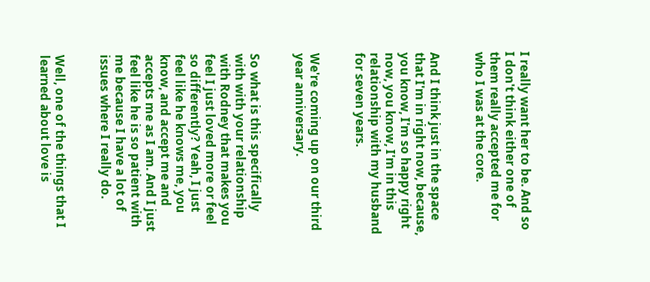I really want her to be. And so I don't think either one of them really accepted me for who I was at the core.


And I think just in the space that I'm in right now, because, you know, I'm so happy right now, you know, I'm in this relationship with my husband for seven years.


We're coming up on our third year anniversary.


So what is this specifically with with your relationship with Rodney that makes you feel I just loved more or feel so differently? Yeah, I just feel like he knows me, you know, and accept me and accepts me as I am. And I just feel like he is so patient with me because I have a lot of issues where I really do.


Well, one of the things that I learned about love is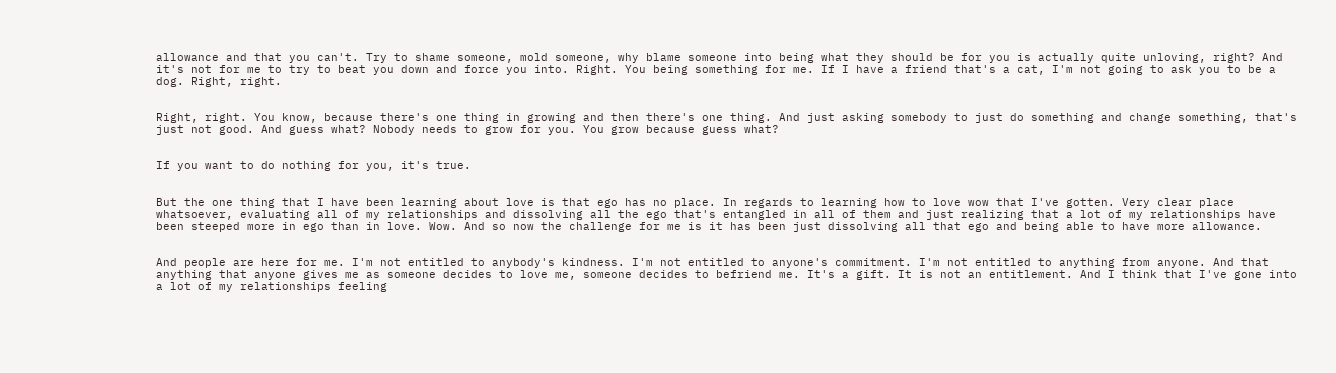allowance and that you can't. Try to shame someone, mold someone, why blame someone into being what they should be for you is actually quite unloving, right? And it's not for me to try to beat you down and force you into. Right. You being something for me. If I have a friend that's a cat, I'm not going to ask you to be a dog. Right, right.


Right, right. You know, because there's one thing in growing and then there's one thing. And just asking somebody to just do something and change something, that's just not good. And guess what? Nobody needs to grow for you. You grow because guess what?


If you want to do nothing for you, it's true.


But the one thing that I have been learning about love is that ego has no place. In regards to learning how to love wow that I've gotten. Very clear place whatsoever, evaluating all of my relationships and dissolving all the ego that's entangled in all of them and just realizing that a lot of my relationships have been steeped more in ego than in love. Wow. And so now the challenge for me is it has been just dissolving all that ego and being able to have more allowance.


And people are here for me. I'm not entitled to anybody's kindness. I'm not entitled to anyone's commitment. I'm not entitled to anything from anyone. And that anything that anyone gives me as someone decides to love me, someone decides to befriend me. It's a gift. It is not an entitlement. And I think that I've gone into a lot of my relationships feeling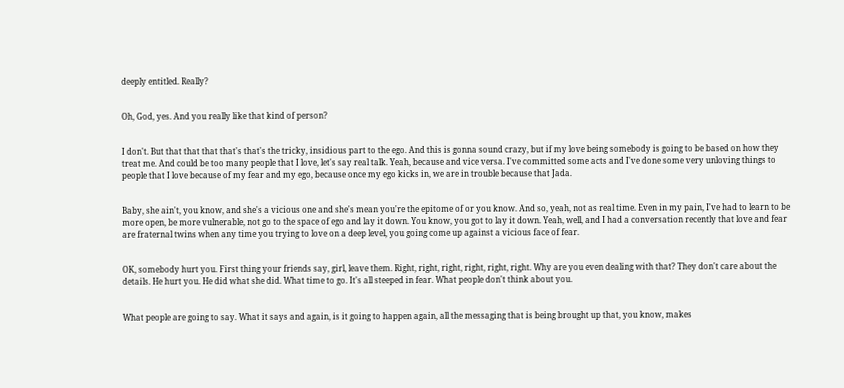deeply entitled. Really?


Oh, God, yes. And you really like that kind of person?


I don't. But that that that that's that's the tricky, insidious part to the ego. And this is gonna sound crazy, but if my love being somebody is going to be based on how they treat me. And could be too many people that I love, let's say real talk. Yeah, because and vice versa. I've committed some acts and I've done some very unloving things to people that I love because of my fear and my ego, because once my ego kicks in, we are in trouble because that Jada.


Baby, she ain't, you know, and she's a vicious one and she's mean you're the epitome of or you know. And so, yeah, not as real time. Even in my pain, I've had to learn to be more open, be more vulnerable, not go to the space of ego and lay it down. You know, you got to lay it down. Yeah, well, and I had a conversation recently that love and fear are fraternal twins when any time you trying to love on a deep level, you going come up against a vicious face of fear.


OK, somebody hurt you. First thing your friends say, girl, leave them. Right, right, right, right, right, right. Why are you even dealing with that? They don't care about the details. He hurt you. He did what she did. What time to go. It's all steeped in fear. What people don't think about you.


What people are going to say. What it says and again, is it going to happen again, all the messaging that is being brought up that, you know, makes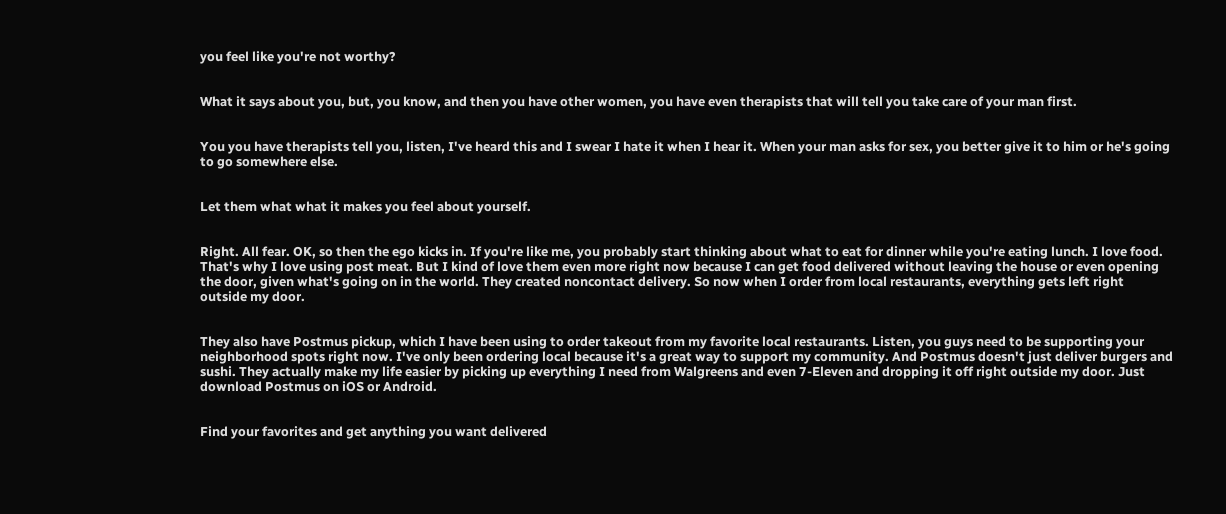you feel like you're not worthy?


What it says about you, but, you know, and then you have other women, you have even therapists that will tell you take care of your man first.


You you have therapists tell you, listen, I've heard this and I swear I hate it when I hear it. When your man asks for sex, you better give it to him or he's going to go somewhere else.


Let them what what it makes you feel about yourself.


Right. All fear. OK, so then the ego kicks in. If you're like me, you probably start thinking about what to eat for dinner while you're eating lunch. I love food. That's why I love using post meat. But I kind of love them even more right now because I can get food delivered without leaving the house or even opening the door, given what's going on in the world. They created noncontact delivery. So now when I order from local restaurants, everything gets left right outside my door.


They also have Postmus pickup, which I have been using to order takeout from my favorite local restaurants. Listen, you guys need to be supporting your neighborhood spots right now. I've only been ordering local because it's a great way to support my community. And Postmus doesn't just deliver burgers and sushi. They actually make my life easier by picking up everything I need from Walgreens and even 7-Eleven and dropping it off right outside my door. Just download Postmus on iOS or Android.


Find your favorites and get anything you want delivered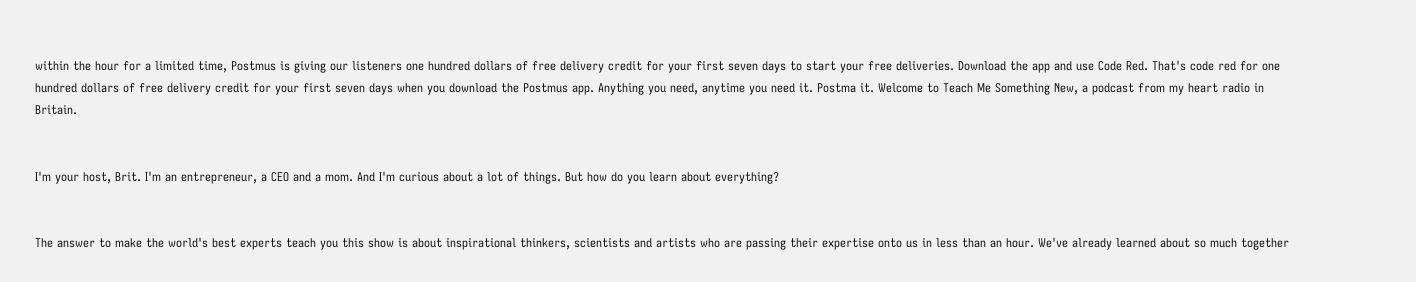within the hour for a limited time, Postmus is giving our listeners one hundred dollars of free delivery credit for your first seven days to start your free deliveries. Download the app and use Code Red. That's code red for one hundred dollars of free delivery credit for your first seven days when you download the Postmus app. Anything you need, anytime you need it. Postma it. Welcome to Teach Me Something New, a podcast from my heart radio in Britain.


I'm your host, Brit. I'm an entrepreneur, a CEO and a mom. And I'm curious about a lot of things. But how do you learn about everything?


The answer to make the world's best experts teach you this show is about inspirational thinkers, scientists and artists who are passing their expertise onto us in less than an hour. We've already learned about so much together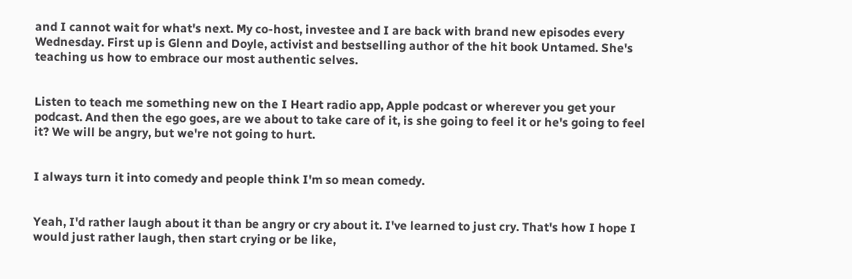and I cannot wait for what's next. My co-host, investee and I are back with brand new episodes every Wednesday. First up is Glenn and Doyle, activist and bestselling author of the hit book Untamed. She's teaching us how to embrace our most authentic selves.


Listen to teach me something new on the I Heart radio app, Apple podcast or wherever you get your podcast. And then the ego goes, are we about to take care of it, is she going to feel it or he's going to feel it? We will be angry, but we're not going to hurt.


I always turn it into comedy and people think I'm so mean comedy.


Yeah, I'd rather laugh about it than be angry or cry about it. I've learned to just cry. That's how I hope I would just rather laugh, then start crying or be like,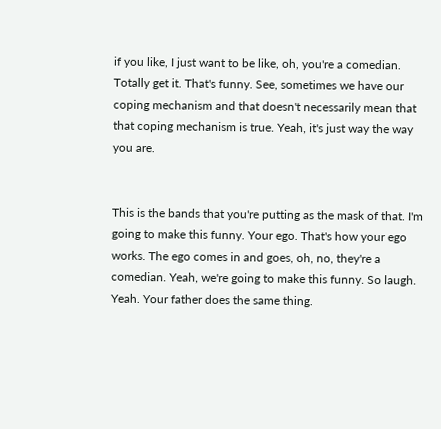if you like, I just want to be like, oh, you're a comedian. Totally get it. That's funny. See, sometimes we have our coping mechanism and that doesn't necessarily mean that that coping mechanism is true. Yeah, it's just way the way you are.


This is the bands that you're putting as the mask of that. I'm going to make this funny. Your ego. That's how your ego works. The ego comes in and goes, oh, no, they're a comedian. Yeah, we're going to make this funny. So laugh. Yeah. Your father does the same thing.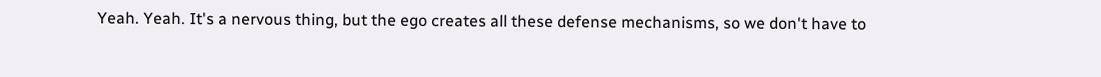Yeah. Yeah. It's a nervous thing, but the ego creates all these defense mechanisms, so we don't have to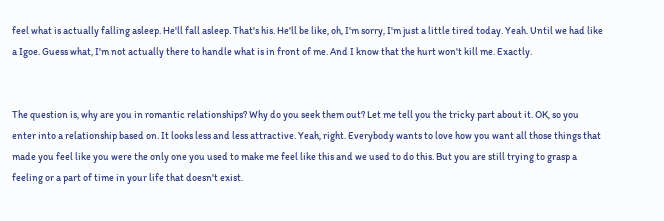feel what is actually falling asleep. He'll fall asleep. That's his. He'll be like, oh, I'm sorry, I'm just a little tired today. Yeah. Until we had like a Igoe. Guess what, I'm not actually there to handle what is in front of me. And I know that the hurt won't kill me. Exactly.


The question is, why are you in romantic relationships? Why do you seek them out? Let me tell you the tricky part about it. OK, so you enter into a relationship based on. It looks less and less attractive. Yeah, right. Everybody wants to love how you want all those things that made you feel like you were the only one you used to make me feel like this and we used to do this. But you are still trying to grasp a feeling or a part of time in your life that doesn't exist.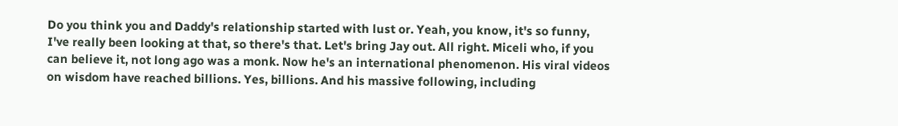Do you think you and Daddy's relationship started with lust or. Yeah, you know, it's so funny, I've really been looking at that, so there's that. Let's bring Jay out. All right. Miceli who, if you can believe it, not long ago was a monk. Now he's an international phenomenon. His viral videos on wisdom have reached billions. Yes, billions. And his massive following, including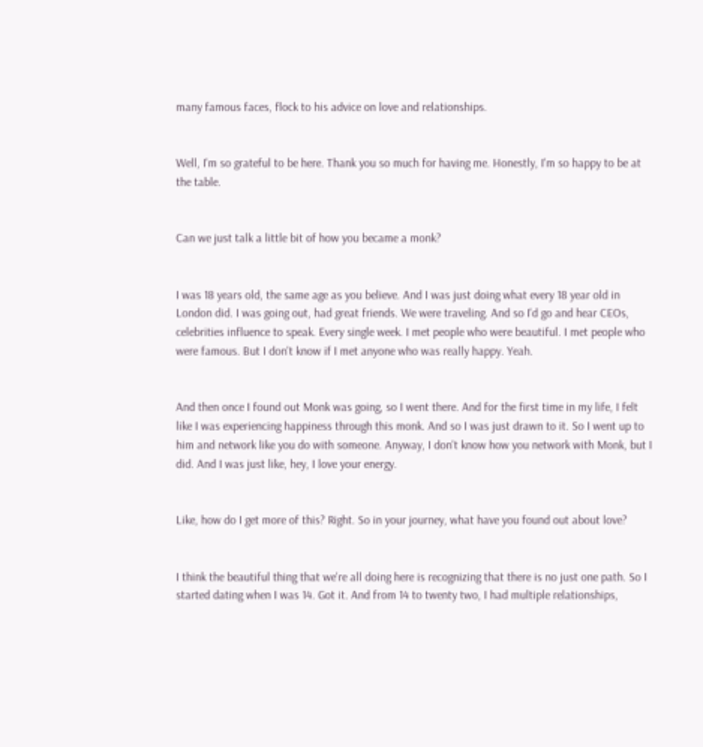many famous faces, flock to his advice on love and relationships.


Well, I'm so grateful to be here. Thank you so much for having me. Honestly, I'm so happy to be at the table.


Can we just talk a little bit of how you became a monk?


I was 18 years old, the same age as you believe. And I was just doing what every 18 year old in London did. I was going out, had great friends. We were traveling. And so I'd go and hear CEOs, celebrities influence to speak. Every single week. I met people who were beautiful. I met people who were famous. But I don't know if I met anyone who was really happy. Yeah.


And then once I found out Monk was going, so I went there. And for the first time in my life, I felt like I was experiencing happiness through this monk. And so I was just drawn to it. So I went up to him and network like you do with someone. Anyway, I don't know how you network with Monk, but I did. And I was just like, hey, I love your energy.


Like, how do I get more of this? Right. So in your journey, what have you found out about love?


I think the beautiful thing that we're all doing here is recognizing that there is no just one path. So I started dating when I was 14. Got it. And from 14 to twenty two, I had multiple relationships,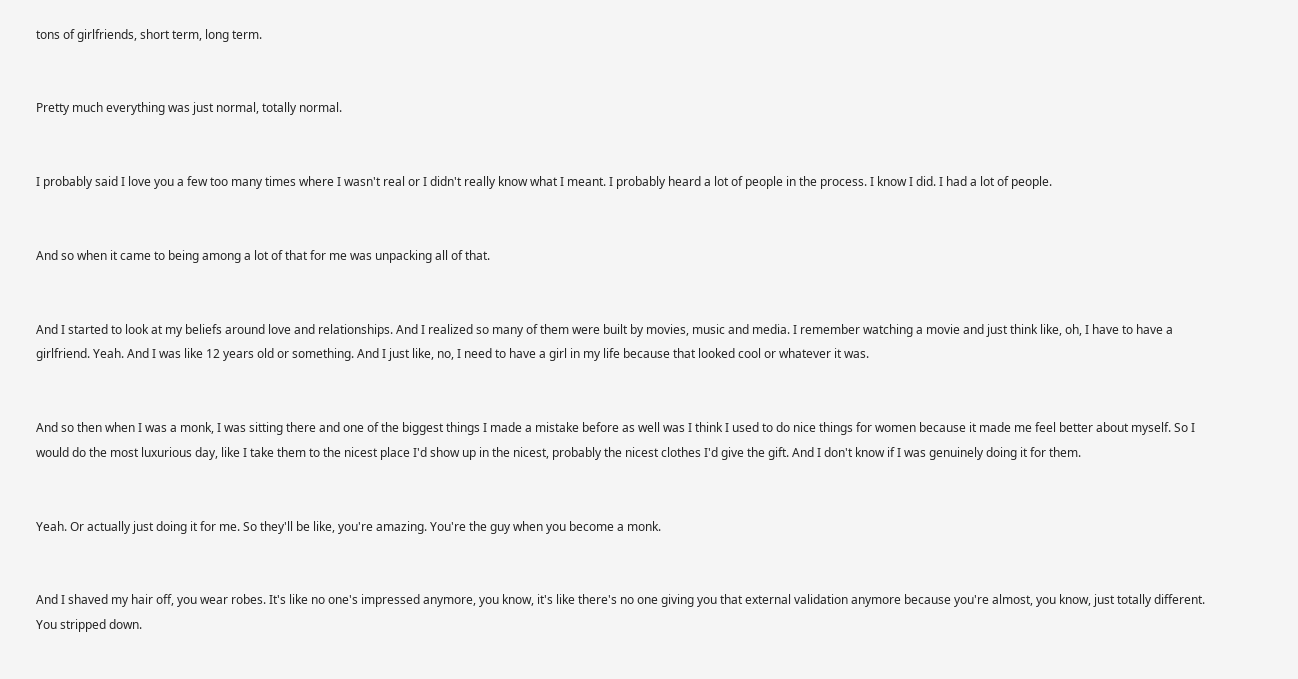tons of girlfriends, short term, long term.


Pretty much everything was just normal, totally normal.


I probably said I love you a few too many times where I wasn't real or I didn't really know what I meant. I probably heard a lot of people in the process. I know I did. I had a lot of people.


And so when it came to being among a lot of that for me was unpacking all of that.


And I started to look at my beliefs around love and relationships. And I realized so many of them were built by movies, music and media. I remember watching a movie and just think like, oh, I have to have a girlfriend. Yeah. And I was like 12 years old or something. And I just like, no, I need to have a girl in my life because that looked cool or whatever it was.


And so then when I was a monk, I was sitting there and one of the biggest things I made a mistake before as well was I think I used to do nice things for women because it made me feel better about myself. So I would do the most luxurious day, like I take them to the nicest place I'd show up in the nicest, probably the nicest clothes I'd give the gift. And I don't know if I was genuinely doing it for them.


Yeah. Or actually just doing it for me. So they'll be like, you're amazing. You're the guy when you become a monk.


And I shaved my hair off, you wear robes. It's like no one's impressed anymore, you know, it's like there's no one giving you that external validation anymore because you're almost, you know, just totally different. You stripped down.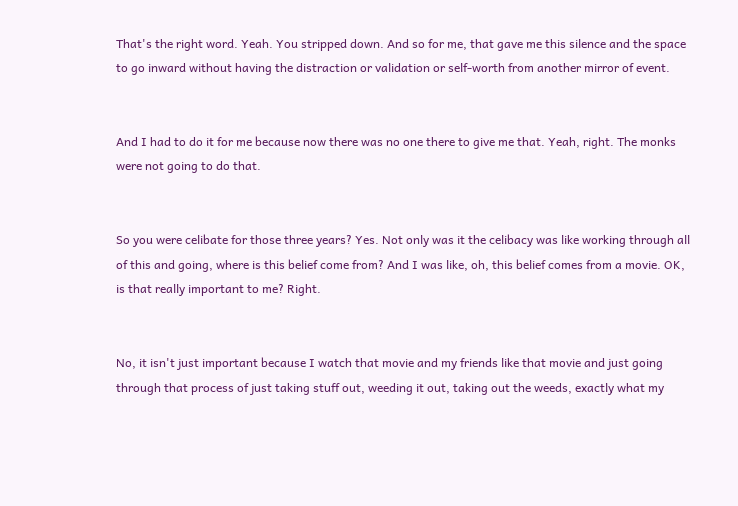That's the right word. Yeah. You stripped down. And so for me, that gave me this silence and the space to go inward without having the distraction or validation or self-worth from another mirror of event.


And I had to do it for me because now there was no one there to give me that. Yeah, right. The monks were not going to do that.


So you were celibate for those three years? Yes. Not only was it the celibacy was like working through all of this and going, where is this belief come from? And I was like, oh, this belief comes from a movie. OK, is that really important to me? Right.


No, it isn't just important because I watch that movie and my friends like that movie and just going through that process of just taking stuff out, weeding it out, taking out the weeds, exactly what my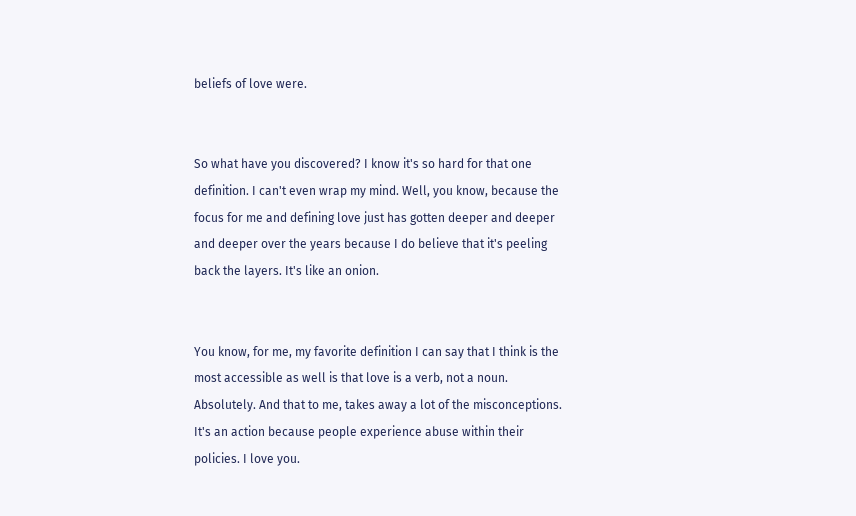beliefs of love were.


So what have you discovered? I know it's so hard for that one definition. I can't even wrap my mind. Well, you know, because the focus for me and defining love just has gotten deeper and deeper and deeper over the years because I do believe that it's peeling back the layers. It's like an onion.


You know, for me, my favorite definition I can say that I think is the most accessible as well is that love is a verb, not a noun. Absolutely. And that to me, takes away a lot of the misconceptions. It's an action because people experience abuse within their policies. I love you.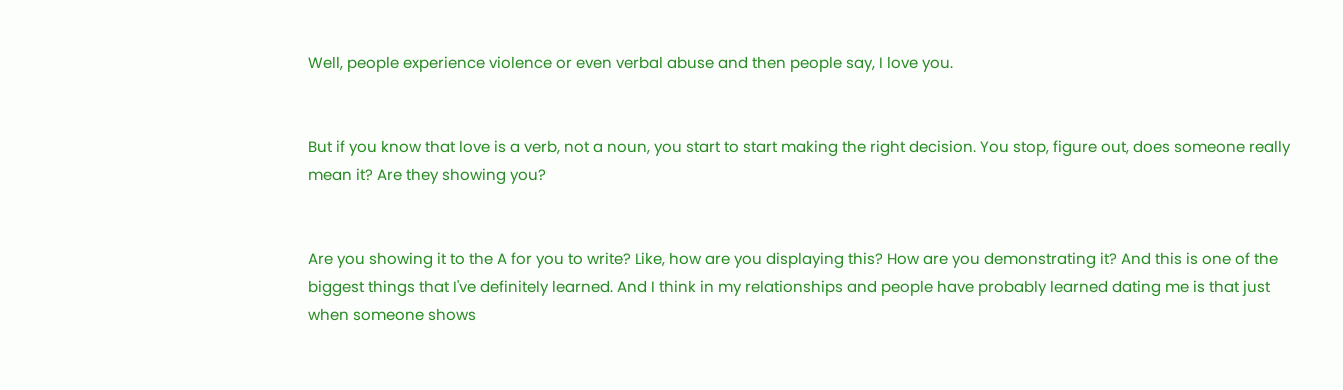Well, people experience violence or even verbal abuse and then people say, I love you.


But if you know that love is a verb, not a noun, you start to start making the right decision. You stop, figure out, does someone really mean it? Are they showing you?


Are you showing it to the A for you to write? Like, how are you displaying this? How are you demonstrating it? And this is one of the biggest things that I've definitely learned. And I think in my relationships and people have probably learned dating me is that just when someone shows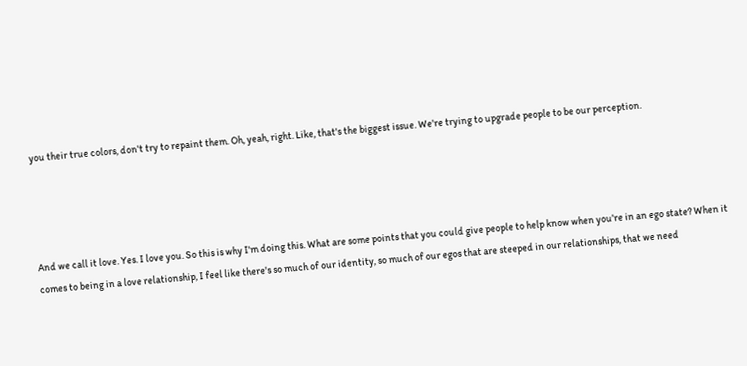you their true colors, don't try to repaint them. Oh, yeah, right. Like, that's the biggest issue. We're trying to upgrade people to be our perception.




And we call it love. Yes. I love you. So this is why I'm doing this. What are some points that you could give people to help know when you're in an ego state? When it comes to being in a love relationship, I feel like there's so much of our identity, so much of our egos that are steeped in our relationships, that we need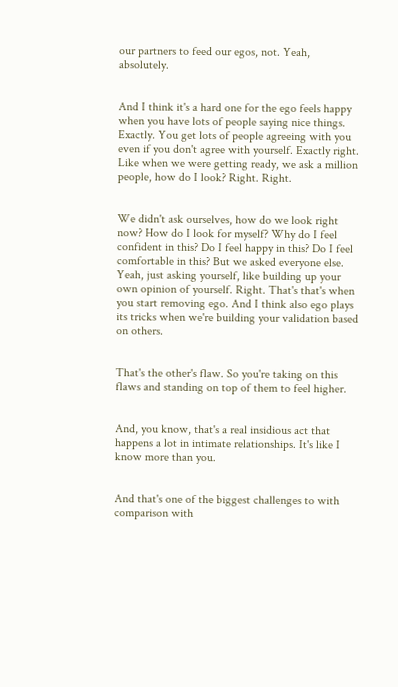our partners to feed our egos, not. Yeah, absolutely.


And I think it's a hard one for the ego feels happy when you have lots of people saying nice things. Exactly. You get lots of people agreeing with you even if you don't agree with yourself. Exactly right. Like when we were getting ready, we ask a million people, how do I look? Right. Right.


We didn't ask ourselves, how do we look right now? How do I look for myself? Why do I feel confident in this? Do I feel happy in this? Do I feel comfortable in this? But we asked everyone else. Yeah, just asking yourself, like building up your own opinion of yourself. Right. That's that's when you start removing ego. And I think also ego plays its tricks when we're building your validation based on others.


That's the other's flaw. So you're taking on this flaws and standing on top of them to feel higher.


And, you know, that's a real insidious act that happens a lot in intimate relationships. It's like I know more than you.


And that's one of the biggest challenges to with comparison with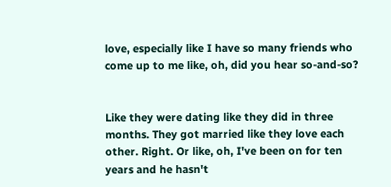love, especially like I have so many friends who come up to me like, oh, did you hear so-and-so?


Like they were dating like they did in three months. They got married like they love each other. Right. Or like, oh, I've been on for ten years and he hasn't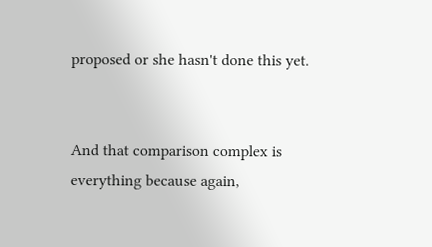proposed or she hasn't done this yet.


And that comparison complex is everything because again,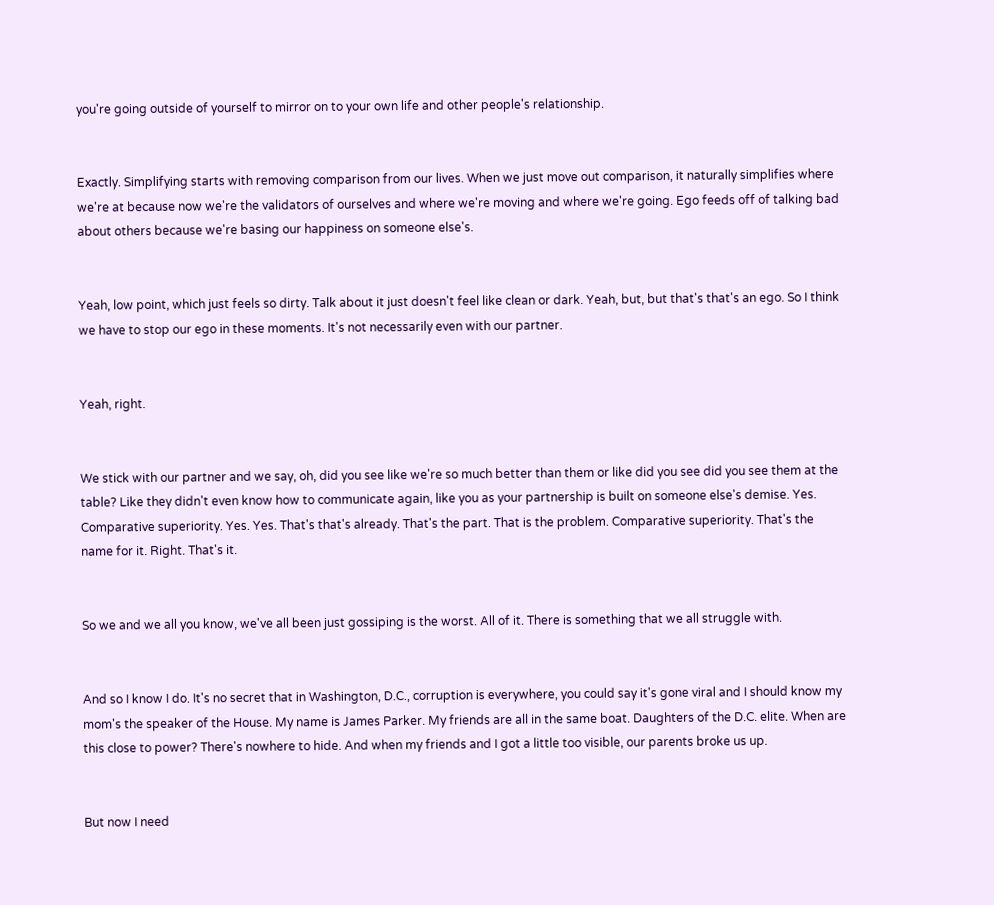you're going outside of yourself to mirror on to your own life and other people's relationship.


Exactly. Simplifying starts with removing comparison from our lives. When we just move out comparison, it naturally simplifies where we're at because now we're the validators of ourselves and where we're moving and where we're going. Ego feeds off of talking bad about others because we're basing our happiness on someone else's.


Yeah, low point, which just feels so dirty. Talk about it just doesn't feel like clean or dark. Yeah, but, but that's that's an ego. So I think we have to stop our ego in these moments. It's not necessarily even with our partner.


Yeah, right.


We stick with our partner and we say, oh, did you see like we're so much better than them or like did you see did you see them at the table? Like they didn't even know how to communicate again, like you as your partnership is built on someone else's demise. Yes. Comparative superiority. Yes. Yes. That's that's already. That's the part. That is the problem. Comparative superiority. That's the name for it. Right. That's it.


So we and we all you know, we've all been just gossiping is the worst. All of it. There is something that we all struggle with.


And so I know I do. It's no secret that in Washington, D.C., corruption is everywhere, you could say it's gone viral and I should know my mom's the speaker of the House. My name is James Parker. My friends are all in the same boat. Daughters of the D.C. elite. When are this close to power? There's nowhere to hide. And when my friends and I got a little too visible, our parents broke us up.


But now I need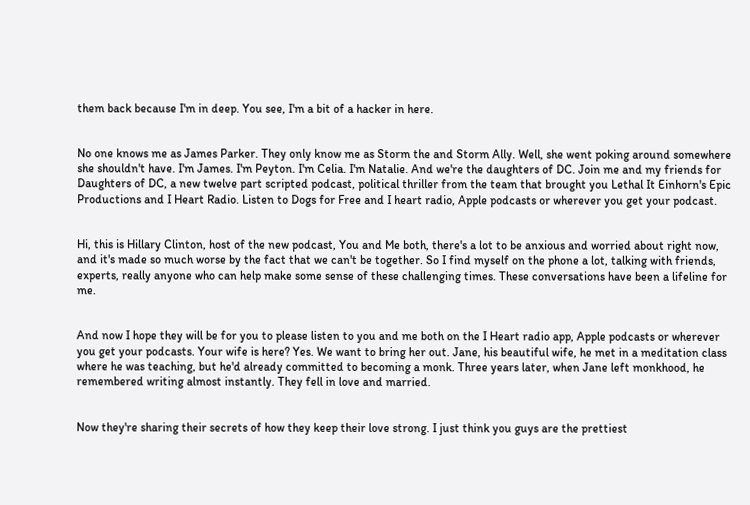them back because I'm in deep. You see, I'm a bit of a hacker in here.


No one knows me as James Parker. They only know me as Storm the and Storm Ally. Well, she went poking around somewhere she shouldn't have. I'm James. I'm Peyton. I'm Celia. I'm Natalie. And we're the daughters of DC. Join me and my friends for Daughters of DC, a new twelve part scripted podcast, political thriller from the team that brought you Lethal It Einhorn's Epic Productions and I Heart Radio. Listen to Dogs for Free and I heart radio, Apple podcasts or wherever you get your podcast.


Hi, this is Hillary Clinton, host of the new podcast, You and Me both, there's a lot to be anxious and worried about right now, and it's made so much worse by the fact that we can't be together. So I find myself on the phone a lot, talking with friends, experts, really anyone who can help make some sense of these challenging times. These conversations have been a lifeline for me.


And now I hope they will be for you to please listen to you and me both on the I Heart radio app, Apple podcasts or wherever you get your podcasts. Your wife is here? Yes. We want to bring her out. Jane, his beautiful wife, he met in a meditation class where he was teaching, but he'd already committed to becoming a monk. Three years later, when Jane left monkhood, he remembered writing almost instantly. They fell in love and married.


Now they're sharing their secrets of how they keep their love strong. I just think you guys are the prettiest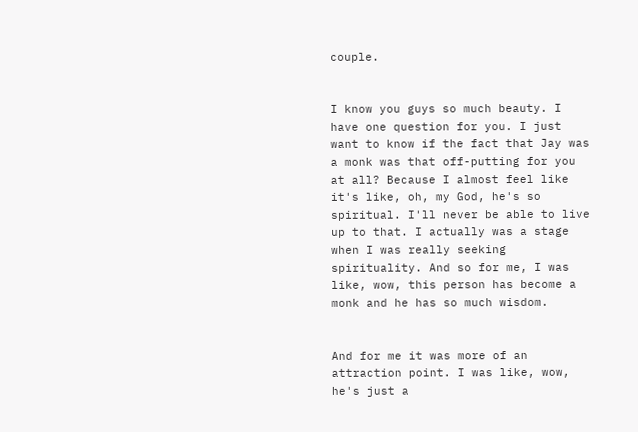couple.


I know you guys so much beauty. I have one question for you. I just want to know if the fact that Jay was a monk was that off-putting for you at all? Because I almost feel like it's like, oh, my God, he's so spiritual. I'll never be able to live up to that. I actually was a stage when I was really seeking spirituality. And so for me, I was like, wow, this person has become a monk and he has so much wisdom.


And for me it was more of an attraction point. I was like, wow, he's just a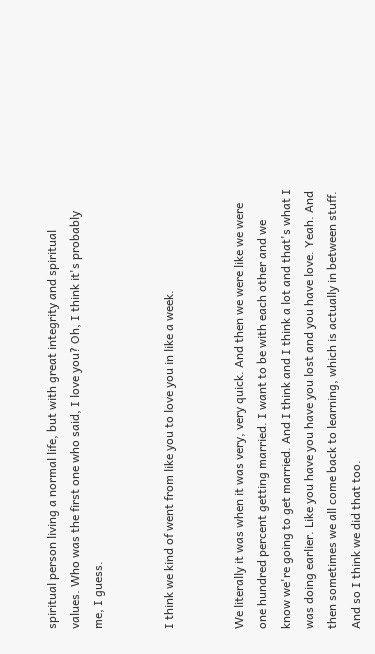spiritual person living a normal life, but with great integrity and spiritual values. Who was the first one who said, I love you? Oh, I think it's probably me, I guess.


I think we kind of went from like you to love you in like a week.


We literally it was when it was very, very quick. And then we were like we were one hundred percent getting married. I want to be with each other and we know we're going to get married. And I think and I think a lot and that's what I was doing earlier. Like you have you have you lost and you have love. Yeah. And then sometimes we all come back to learning, which is actually in between stuff. And so I think we did that too.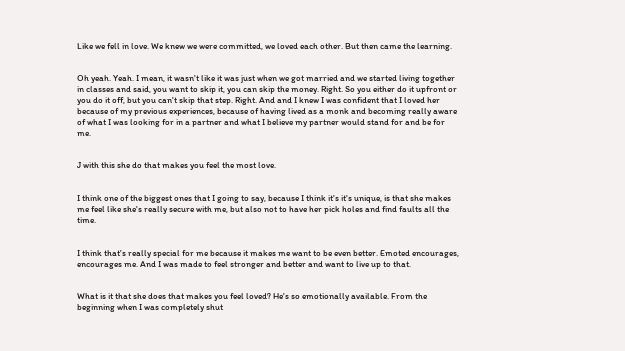Like we fell in love. We knew we were committed, we loved each other. But then came the learning.


Oh yeah. Yeah. I mean, it wasn't like it was just when we got married and we started living together in classes and said, you want to skip it, you can skip the money. Right. So you either do it upfront or you do it off, but you can't skip that step. Right. And and I knew I was confident that I loved her because of my previous experiences, because of having lived as a monk and becoming really aware of what I was looking for in a partner and what I believe my partner would stand for and be for me.


J with this she do that makes you feel the most love.


I think one of the biggest ones that I going to say, because I think it's it's unique, is that she makes me feel like she's really secure with me, but also not to have her pick holes and find faults all the time.


I think that's really special for me because it makes me want to be even better. Emoted encourages, encourages me. And I was made to feel stronger and better and want to live up to that.


What is it that she does that makes you feel loved? He's so emotionally available. From the beginning when I was completely shut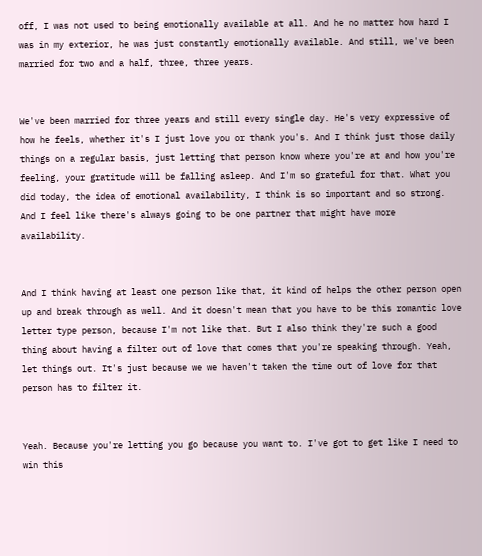off, I was not used to being emotionally available at all. And he no matter how hard I was in my exterior, he was just constantly emotionally available. And still, we've been married for two and a half, three, three years.


We've been married for three years and still every single day. He's very expressive of how he feels, whether it's I just love you or thank you's. And I think just those daily things on a regular basis, just letting that person know where you're at and how you're feeling, your gratitude will be falling asleep. And I'm so grateful for that. What you did today, the idea of emotional availability, I think is so important and so strong. And I feel like there's always going to be one partner that might have more availability.


And I think having at least one person like that, it kind of helps the other person open up and break through as well. And it doesn't mean that you have to be this romantic love letter type person, because I'm not like that. But I also think they're such a good thing about having a filter out of love that comes that you're speaking through. Yeah, let things out. It's just because we we haven't taken the time out of love for that person has to filter it.


Yeah. Because you're letting you go because you want to. I've got to get like I need to win this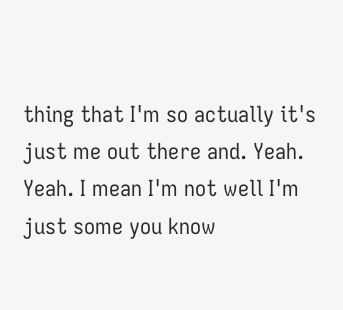thing that I'm so actually it's just me out there and. Yeah. Yeah. I mean I'm not well I'm just some you know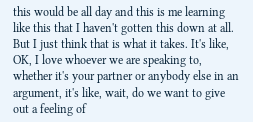this would be all day and this is me learning like this that I haven't gotten this down at all. But I just think that is what it takes. It's like, OK, I love whoever we are speaking to, whether it's your partner or anybody else in an argument, it's like, wait, do we want to give out a feeling of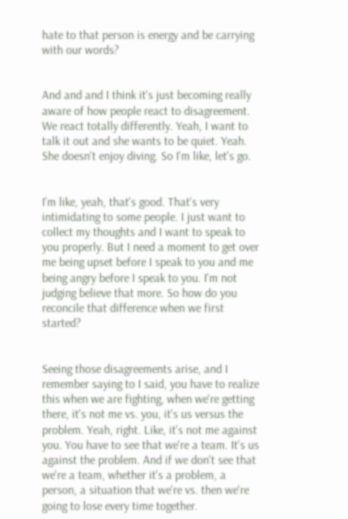hate to that person is energy and be carrying with our words?


And and and I think it's just becoming really aware of how people react to disagreement. We react totally differently. Yeah, I want to talk it out and she wants to be quiet. Yeah. She doesn't enjoy diving. So I'm like, let's go.


I'm like, yeah, that's good. That's very intimidating to some people. I just want to collect my thoughts and I want to speak to you properly. But I need a moment to get over me being upset before I speak to you and me being angry before I speak to you. I'm not judging believe that more. So how do you reconcile that difference when we first started?


Seeing those disagreements arise, and I remember saying to I said, you have to realize this when we are fighting, when we're getting there, it's not me vs. you, it's us versus the problem. Yeah, right. Like, it's not me against you. You have to see that we're a team. It's us against the problem. And if we don't see that we're a team, whether it's a problem, a person, a situation that we're vs. then we're going to lose every time together.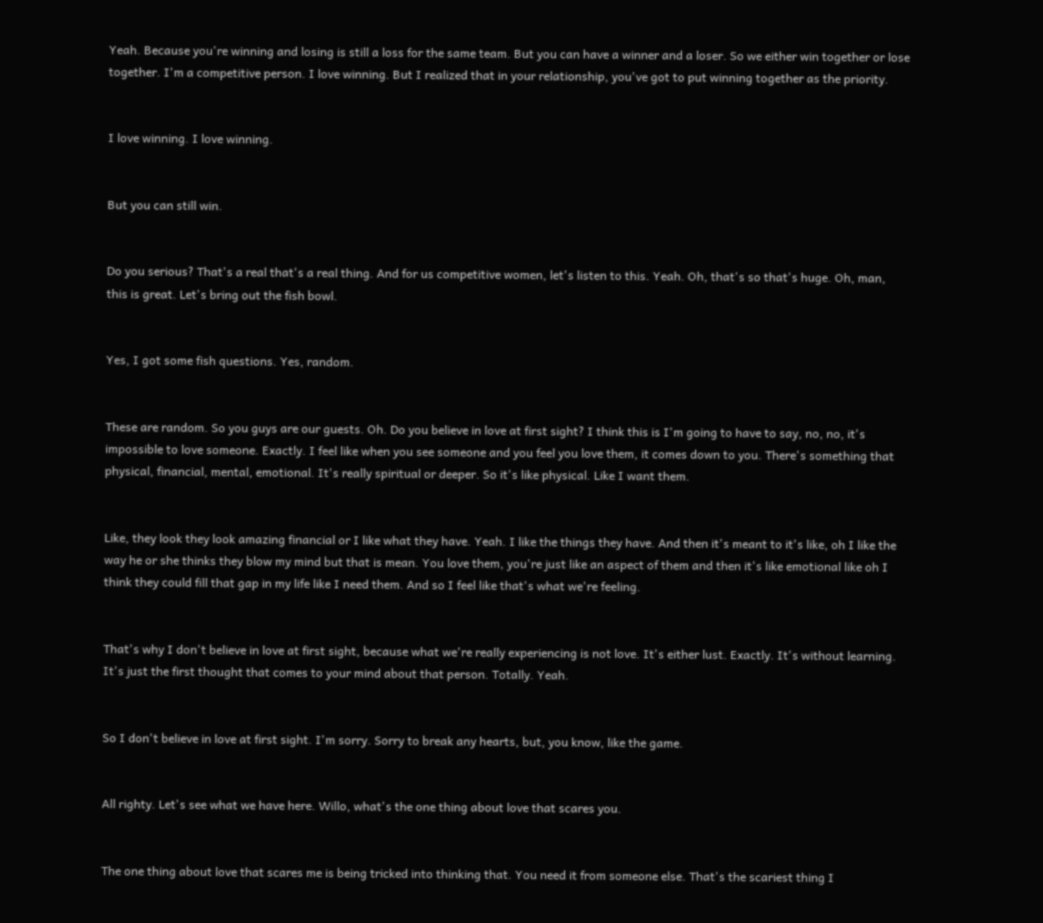Yeah. Because you're winning and losing is still a loss for the same team. But you can have a winner and a loser. So we either win together or lose together. I'm a competitive person. I love winning. But I realized that in your relationship, you've got to put winning together as the priority.


I love winning. I love winning.


But you can still win.


Do you serious? That's a real that's a real thing. And for us competitive women, let's listen to this. Yeah. Oh, that's so that's huge. Oh, man, this is great. Let's bring out the fish bowl.


Yes, I got some fish questions. Yes, random.


These are random. So you guys are our guests. Oh. Do you believe in love at first sight? I think this is I'm going to have to say, no, no, it's impossible to love someone. Exactly. I feel like when you see someone and you feel you love them, it comes down to you. There's something that physical, financial, mental, emotional. It's really spiritual or deeper. So it's like physical. Like I want them.


Like, they look they look amazing financial or I like what they have. Yeah. I like the things they have. And then it's meant to it's like, oh I like the way he or she thinks they blow my mind but that is mean. You love them, you're just like an aspect of them and then it's like emotional like oh I think they could fill that gap in my life like I need them. And so I feel like that's what we're feeling.


That's why I don't believe in love at first sight, because what we're really experiencing is not love. It's either lust. Exactly. It's without learning. It's just the first thought that comes to your mind about that person. Totally. Yeah.


So I don't believe in love at first sight. I'm sorry. Sorry to break any hearts, but, you know, like the game.


All righty. Let's see what we have here. Willo, what's the one thing about love that scares you.


The one thing about love that scares me is being tricked into thinking that. You need it from someone else. That's the scariest thing I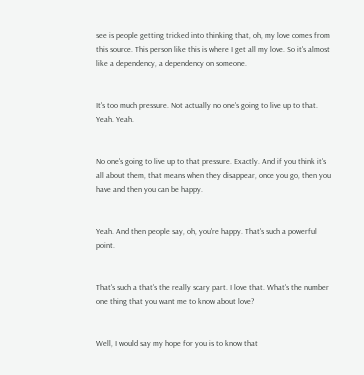see is people getting tricked into thinking that, oh, my love comes from this source. This person like this is where I get all my love. So it's almost like a dependency, a dependency on someone.


It's too much pressure. Not actually no one's going to live up to that. Yeah. Yeah.


No one's going to live up to that pressure. Exactly. And if you think it's all about them, that means when they disappear, once you go, then you have and then you can be happy.


Yeah. And then people say, oh, you're happy. That's such a powerful point.


That's such a that's the really scary part. I love that. What's the number one thing that you want me to know about love?


Well, I would say my hope for you is to know that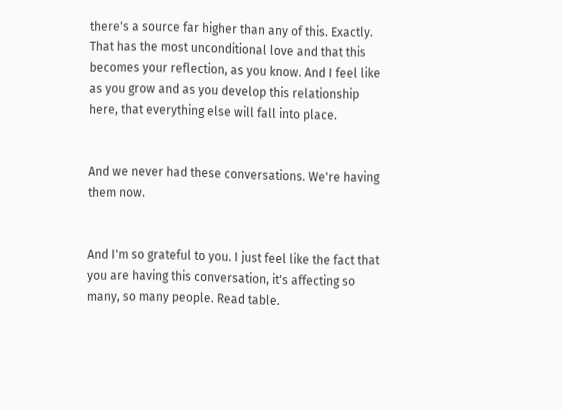there's a source far higher than any of this. Exactly. That has the most unconditional love and that this becomes your reflection, as you know. And I feel like as you grow and as you develop this relationship here, that everything else will fall into place.


And we never had these conversations. We're having them now.


And I'm so grateful to you. I just feel like the fact that you are having this conversation, it's affecting so many, so many people. Read table.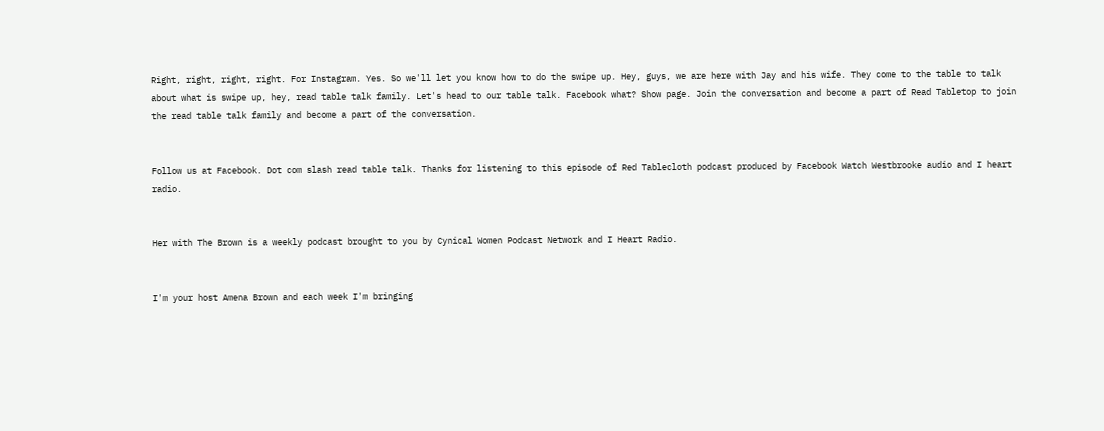Right, right, right, right. For Instagram. Yes. So we'll let you know how to do the swipe up. Hey, guys, we are here with Jay and his wife. They come to the table to talk about what is swipe up, hey, read table talk family. Let's head to our table talk. Facebook what? Show page. Join the conversation and become a part of Read Tabletop to join the read table talk family and become a part of the conversation.


Follow us at Facebook. Dot com slash read table talk. Thanks for listening to this episode of Red Tablecloth podcast produced by Facebook Watch Westbrooke audio and I heart radio.


Her with The Brown is a weekly podcast brought to you by Cynical Women Podcast Network and I Heart Radio.


I'm your host Amena Brown and each week I'm bringing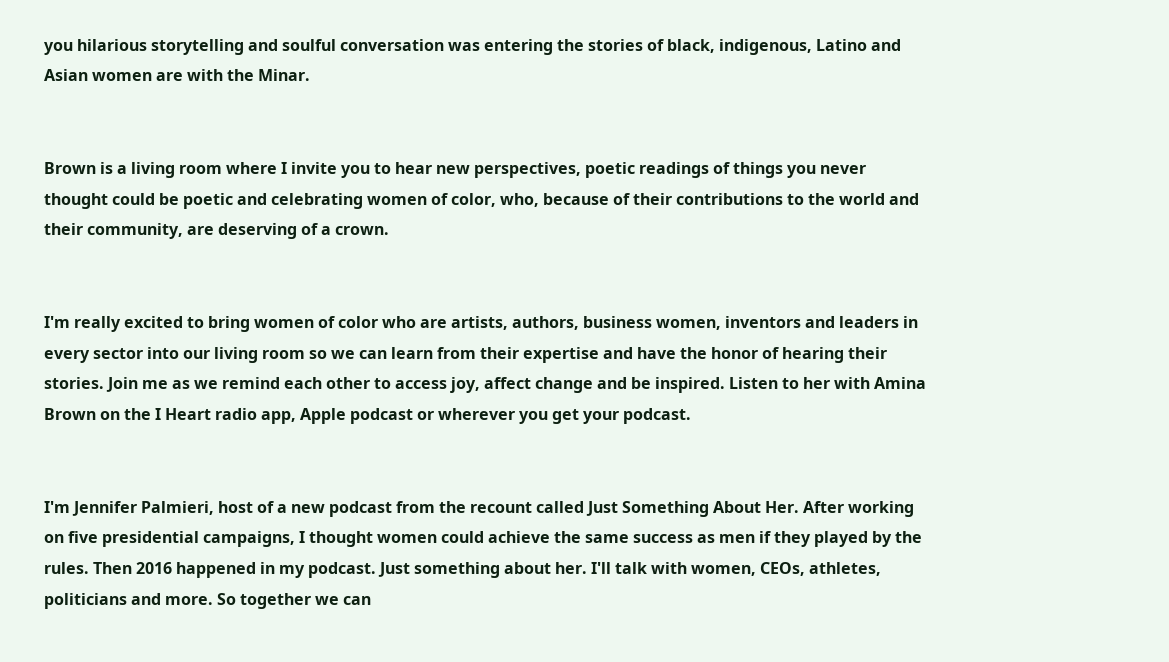you hilarious storytelling and soulful conversation was entering the stories of black, indigenous, Latino and Asian women are with the Minar.


Brown is a living room where I invite you to hear new perspectives, poetic readings of things you never thought could be poetic and celebrating women of color, who, because of their contributions to the world and their community, are deserving of a crown.


I'm really excited to bring women of color who are artists, authors, business women, inventors and leaders in every sector into our living room so we can learn from their expertise and have the honor of hearing their stories. Join me as we remind each other to access joy, affect change and be inspired. Listen to her with Amina Brown on the I Heart radio app, Apple podcast or wherever you get your podcast.


I'm Jennifer Palmieri, host of a new podcast from the recount called Just Something About Her. After working on five presidential campaigns, I thought women could achieve the same success as men if they played by the rules. Then 2016 happened in my podcast. Just something about her. I'll talk with women, CEOs, athletes, politicians and more. So together we can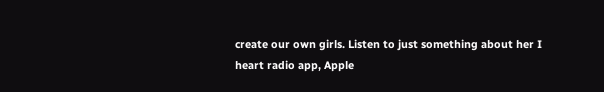create our own girls. Listen to just something about her I heart radio app, Apple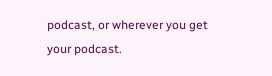podcast, or wherever you get your podcast.